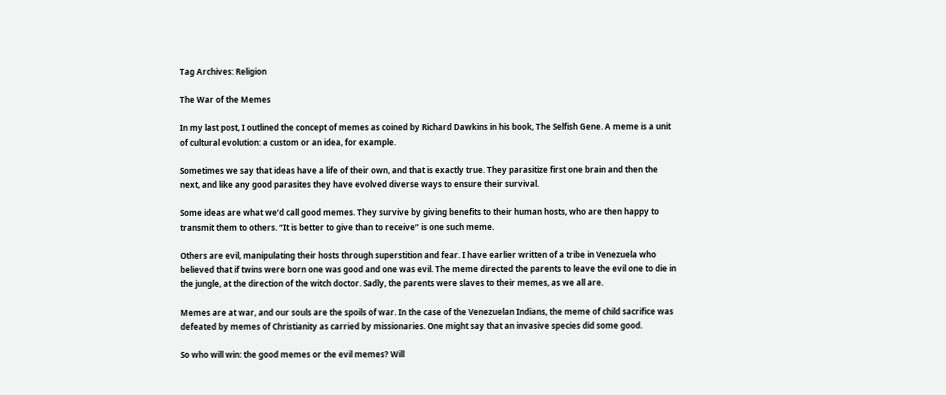Tag Archives: Religion

The War of the Memes

In my last post, I outlined the concept of memes as coined by Richard Dawkins in his book, The Selfish Gene. A meme is a unit of cultural evolution: a custom or an idea, for example.

Sometimes we say that ideas have a life of their own, and that is exactly true. They parasitize first one brain and then the next, and like any good parasites they have evolved diverse ways to ensure their survival.

Some ideas are what we’d call good memes. They survive by giving benefits to their human hosts, who are then happy to transmit them to others. “It is better to give than to receive” is one such meme.

Others are evil, manipulating their hosts through superstition and fear. I have earlier written of a tribe in Venezuela who believed that if twins were born one was good and one was evil. The meme directed the parents to leave the evil one to die in the jungle, at the direction of the witch doctor. Sadly, the parents were slaves to their memes, as we all are.

Memes are at war, and our souls are the spoils of war. In the case of the Venezuelan Indians, the meme of child sacrifice was defeated by memes of Christianity as carried by missionaries. One might say that an invasive species did some good.

So who will win: the good memes or the evil memes? Will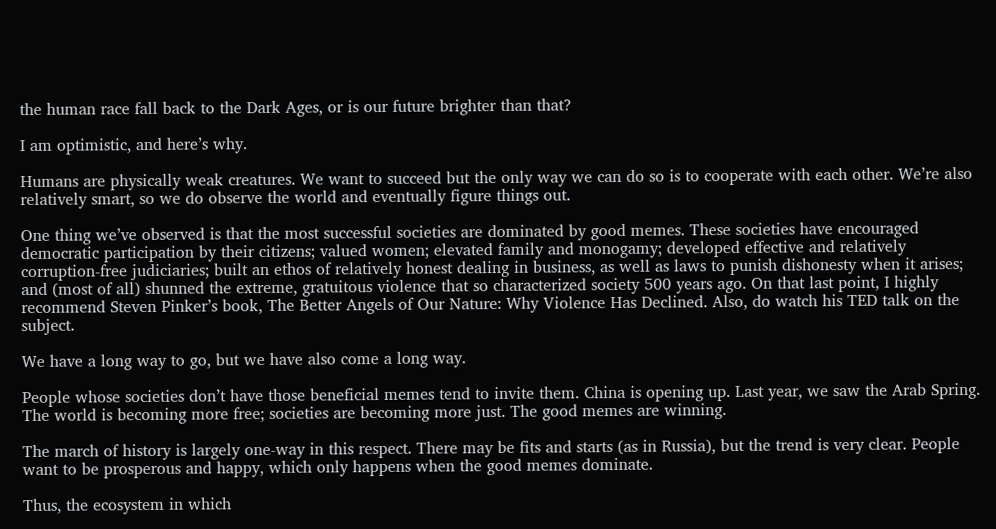the human race fall back to the Dark Ages, or is our future brighter than that?

I am optimistic, and here’s why.

Humans are physically weak creatures. We want to succeed but the only way we can do so is to cooperate with each other. We’re also relatively smart, so we do observe the world and eventually figure things out.

One thing we’ve observed is that the most successful societies are dominated by good memes. These societies have encouraged democratic participation by their citizens; valued women; elevated family and monogamy; developed effective and relatively corruption-free judiciaries; built an ethos of relatively honest dealing in business, as well as laws to punish dishonesty when it arises; and (most of all) shunned the extreme, gratuitous violence that so characterized society 500 years ago. On that last point, I highly recommend Steven Pinker’s book, The Better Angels of Our Nature: Why Violence Has Declined. Also, do watch his TED talk on the subject.

We have a long way to go, but we have also come a long way.

People whose societies don’t have those beneficial memes tend to invite them. China is opening up. Last year, we saw the Arab Spring. The world is becoming more free; societies are becoming more just. The good memes are winning.

The march of history is largely one-way in this respect. There may be fits and starts (as in Russia), but the trend is very clear. People want to be prosperous and happy, which only happens when the good memes dominate.

Thus, the ecosystem in which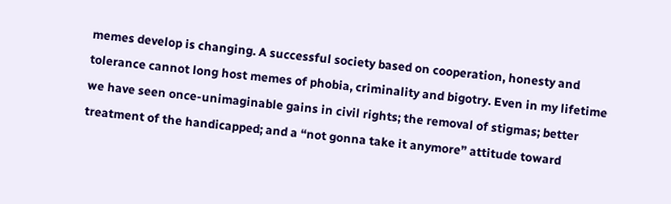memes develop is changing. A successful society based on cooperation, honesty and tolerance cannot long host memes of phobia, criminality and bigotry. Even in my lifetime we have seen once-unimaginable gains in civil rights; the removal of stigmas; better treatment of the handicapped; and a “not gonna take it anymore” attitude toward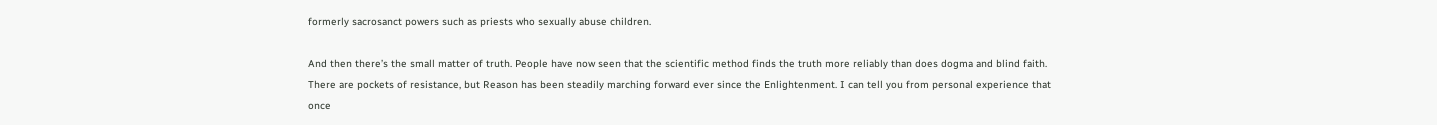formerly sacrosanct powers such as priests who sexually abuse children.

And then there’s the small matter of truth. People have now seen that the scientific method finds the truth more reliably than does dogma and blind faith. There are pockets of resistance, but Reason has been steadily marching forward ever since the Enlightenment. I can tell you from personal experience that once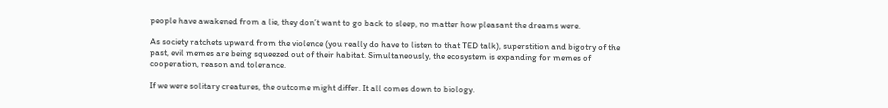people have awakened from a lie, they don’t want to go back to sleep, no matter how pleasant the dreams were.

As society ratchets upward from the violence (you really do have to listen to that TED talk), superstition and bigotry of the past, evil memes are being squeezed out of their habitat. Simultaneously, the ecosystem is expanding for memes of cooperation, reason and tolerance.

If we were solitary creatures, the outcome might differ. It all comes down to biology.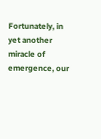Fortunately, in yet another miracle of emergence, our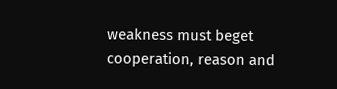weakness must beget cooperation, reason and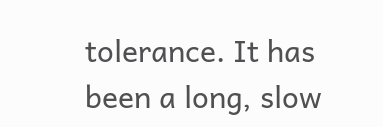tolerance. It has been a long, slow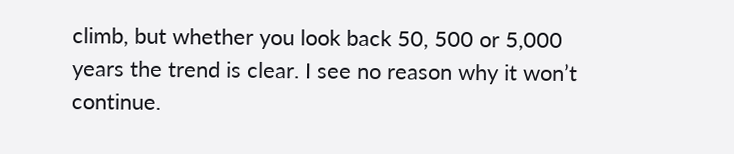climb, but whether you look back 50, 500 or 5,000 years the trend is clear. I see no reason why it won’t continue.